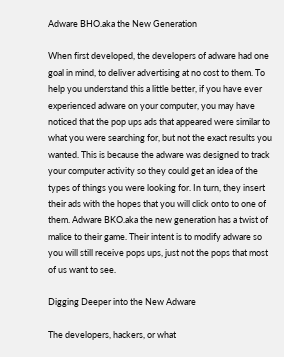Adware BHO.aka the New Generation

When first developed, the developers of adware had one goal in mind, to deliver advertising at no cost to them. To help you understand this a little better, if you have ever experienced adware on your computer, you may have noticed that the pop ups ads that appeared were similar to what you were searching for, but not the exact results you wanted. This is because the adware was designed to track your computer activity so they could get an idea of the types of things you were looking for. In turn, they insert their ads with the hopes that you will click onto to one of them. Adware BKO.aka the new generation has a twist of malice to their game. Their intent is to modify adware so you will still receive pops ups, just not the pops that most of us want to see.

Digging Deeper into the New Adware

The developers, hackers, or what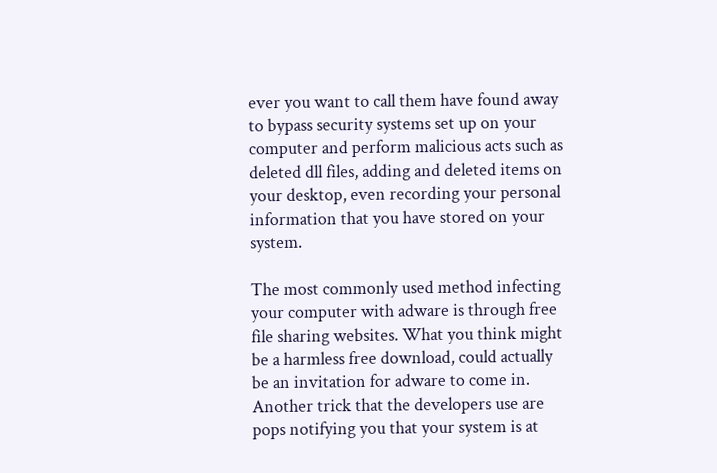ever you want to call them have found away to bypass security systems set up on your computer and perform malicious acts such as deleted dll files, adding and deleted items on your desktop, even recording your personal information that you have stored on your system.

The most commonly used method infecting your computer with adware is through free file sharing websites. What you think might be a harmless free download, could actually be an invitation for adware to come in. Another trick that the developers use are pops notifying you that your system is at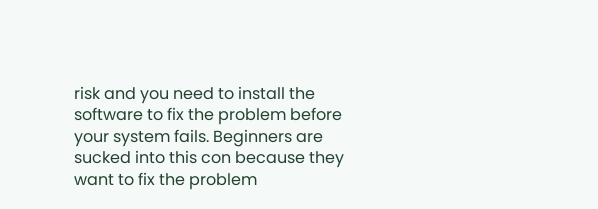risk and you need to install the software to fix the problem before your system fails. Beginners are sucked into this con because they want to fix the problem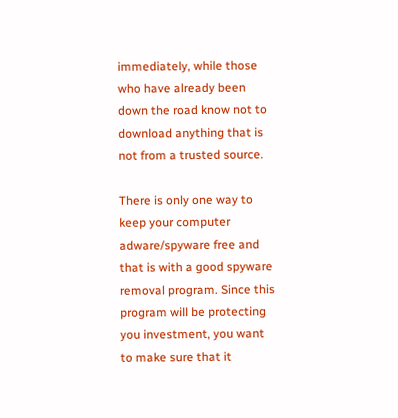immediately, while those who have already been down the road know not to download anything that is not from a trusted source.

There is only one way to keep your computer adware/spyware free and that is with a good spyware removal program. Since this program will be protecting you investment, you want to make sure that it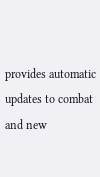provides automatic updates to combat and new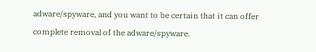adware/spyware, and you want to be certain that it can offer complete removal of the adware/spyware.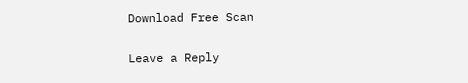Download Free Scan

Leave a Reply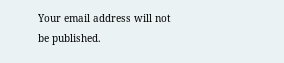Your email address will not be published.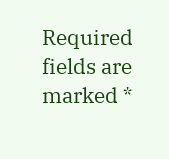Required fields are marked *